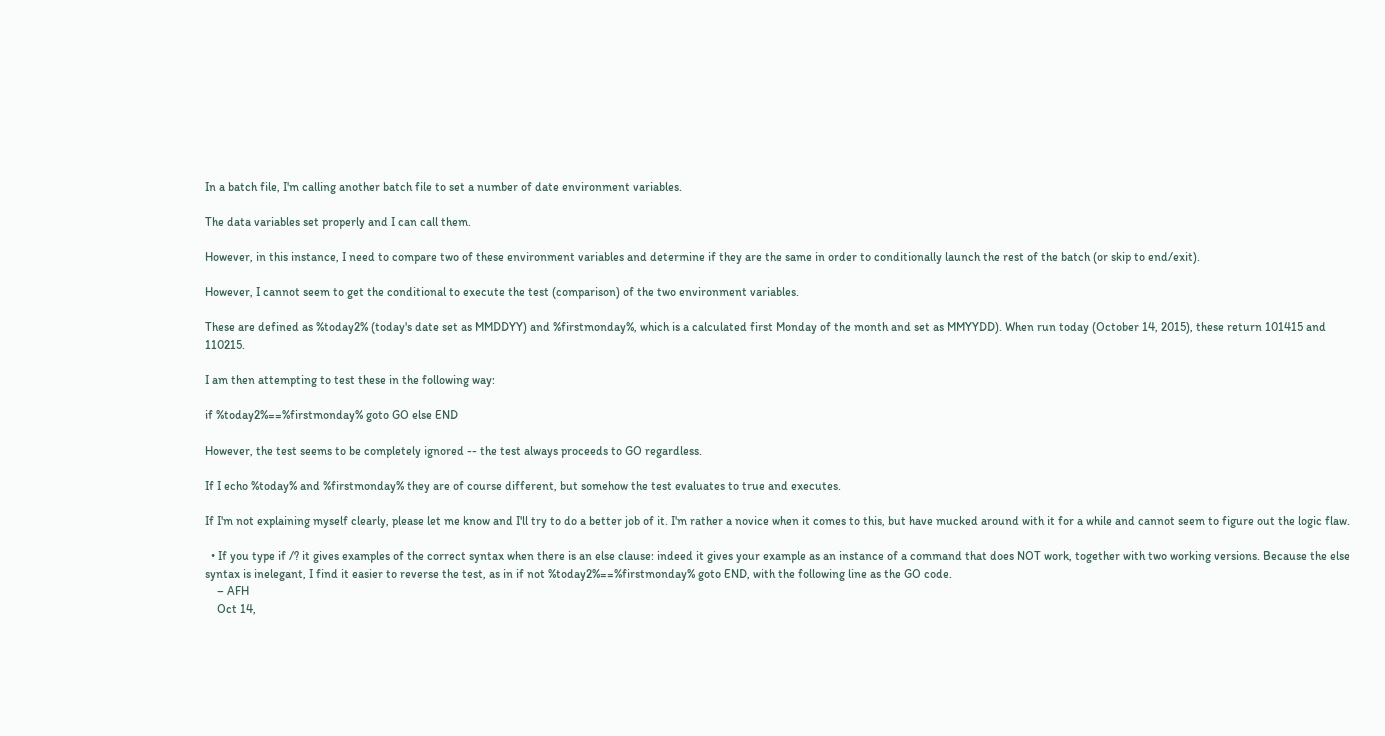In a batch file, I'm calling another batch file to set a number of date environment variables.

The data variables set properly and I can call them.

However, in this instance, I need to compare two of these environment variables and determine if they are the same in order to conditionally launch the rest of the batch (or skip to end/exit).

However, I cannot seem to get the conditional to execute the test (comparison) of the two environment variables.

These are defined as %today2% (today's date set as MMDDYY) and %firstmonday%, which is a calculated first Monday of the month and set as MMYYDD). When run today (October 14, 2015), these return 101415 and 110215.

I am then attempting to test these in the following way:

if %today2%==%firstmonday% goto GO else END

However, the test seems to be completely ignored -- the test always proceeds to GO regardless.

If I echo %today% and %firstmonday% they are of course different, but somehow the test evaluates to true and executes.

If I'm not explaining myself clearly, please let me know and I'll try to do a better job of it. I'm rather a novice when it comes to this, but have mucked around with it for a while and cannot seem to figure out the logic flaw.

  • If you type if /? it gives examples of the correct syntax when there is an else clause: indeed it gives your example as an instance of a command that does NOT work, together with two working versions. Because the else syntax is inelegant, I find it easier to reverse the test, as in if not %today2%==%firstmonday% goto END, with the following line as the GO code.
    – AFH
    Oct 14,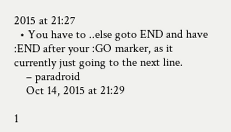2015 at 21:27
  • You have to ..else goto END and have :END after your :GO marker, as it currently just going to the next line.
    – paradroid
    Oct 14, 2015 at 21:29

1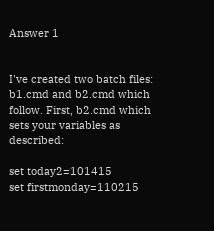Answer 1


I've created two batch files: b1.cmd and b2.cmd which follow. First, b2.cmd which sets your variables as described:

set today2=101415
set firstmonday=110215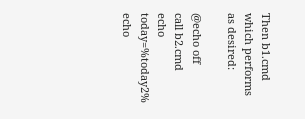Then b1.cmd which performs as desired:

@echo off
call b2.cmd
echo today=%today2%
echo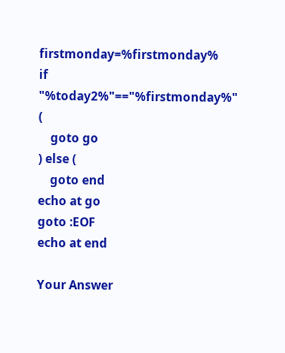firstmonday=%firstmonday%
if "%today2%"=="%firstmonday%" (
    goto go
) else (
    goto end
echo at go
goto :EOF
echo at end

Your Answer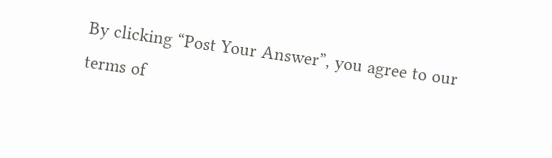By clicking “Post Your Answer”, you agree to our terms of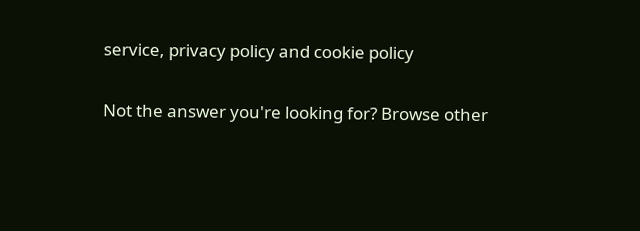service, privacy policy and cookie policy

Not the answer you're looking for? Browse other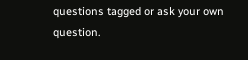questions tagged or ask your own question.